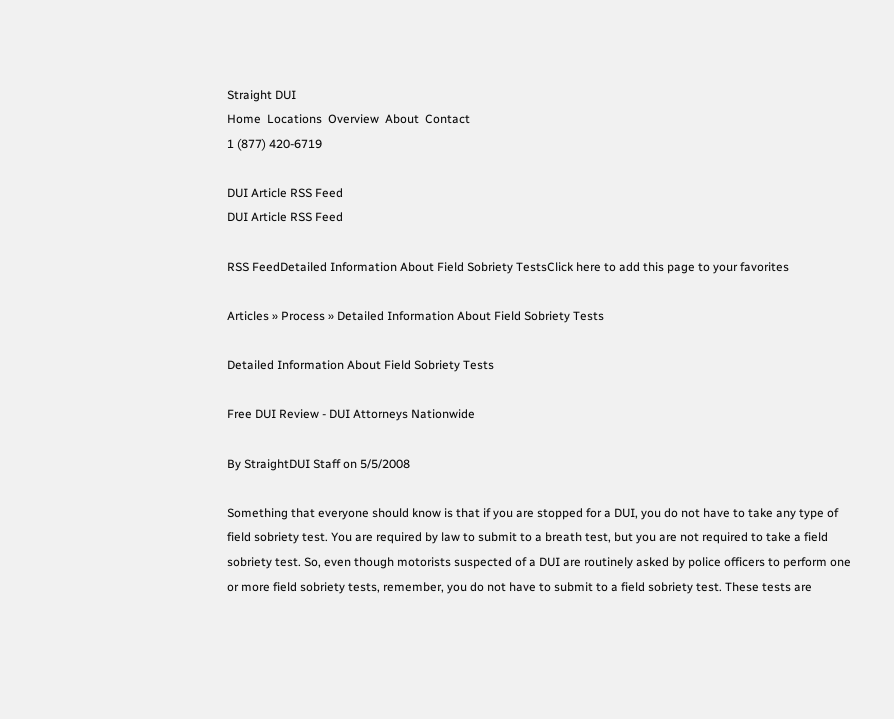Straight DUI
Home  Locations  Overview  About  Contact
1 (877) 420-6719

DUI Article RSS Feed
DUI Article RSS Feed

RSS FeedDetailed Information About Field Sobriety TestsClick here to add this page to your favorites

Articles » Process » Detailed Information About Field Sobriety Tests

Detailed Information About Field Sobriety Tests

Free DUI Review - DUI Attorneys Nationwide

By StraightDUI Staff on 5/5/2008

Something that everyone should know is that if you are stopped for a DUI, you do not have to take any type of field sobriety test. You are required by law to submit to a breath test, but you are not required to take a field sobriety test. So, even though motorists suspected of a DUI are routinely asked by police officers to perform one or more field sobriety tests, remember, you do not have to submit to a field sobriety test. These tests are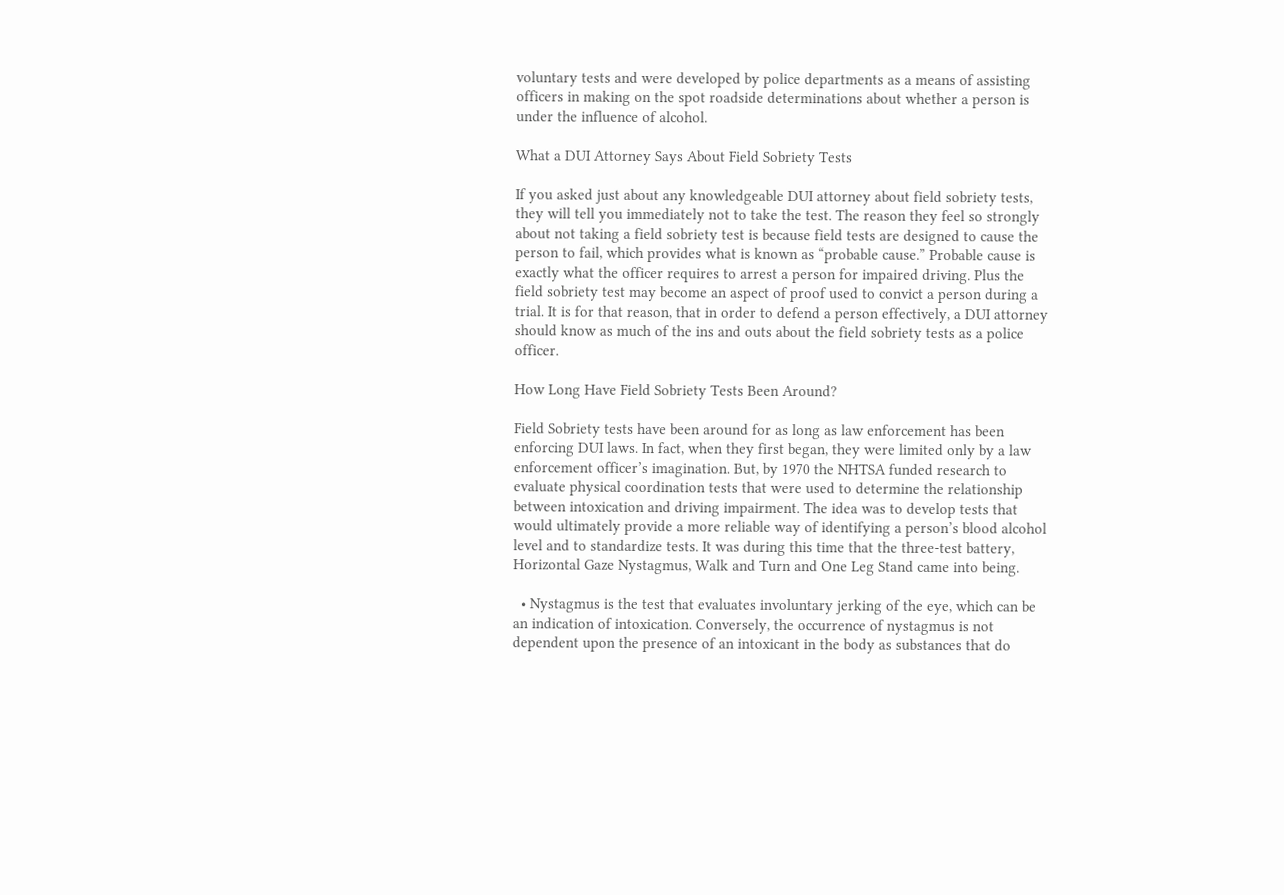voluntary tests and were developed by police departments as a means of assisting officers in making on the spot roadside determinations about whether a person is under the influence of alcohol.

What a DUI Attorney Says About Field Sobriety Tests

If you asked just about any knowledgeable DUI attorney about field sobriety tests, they will tell you immediately not to take the test. The reason they feel so strongly about not taking a field sobriety test is because field tests are designed to cause the person to fail, which provides what is known as “probable cause.” Probable cause is exactly what the officer requires to arrest a person for impaired driving. Plus the field sobriety test may become an aspect of proof used to convict a person during a trial. It is for that reason, that in order to defend a person effectively, a DUI attorney should know as much of the ins and outs about the field sobriety tests as a police officer.

How Long Have Field Sobriety Tests Been Around?

Field Sobriety tests have been around for as long as law enforcement has been enforcing DUI laws. In fact, when they first began, they were limited only by a law enforcement officer’s imagination. But, by 1970 the NHTSA funded research to evaluate physical coordination tests that were used to determine the relationship between intoxication and driving impairment. The idea was to develop tests that would ultimately provide a more reliable way of identifying a person’s blood alcohol level and to standardize tests. It was during this time that the three-test battery, Horizontal Gaze Nystagmus, Walk and Turn and One Leg Stand came into being.

  • Nystagmus is the test that evaluates involuntary jerking of the eye, which can be an indication of intoxication. Conversely, the occurrence of nystagmus is not dependent upon the presence of an intoxicant in the body as substances that do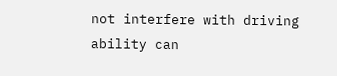not interfere with driving ability can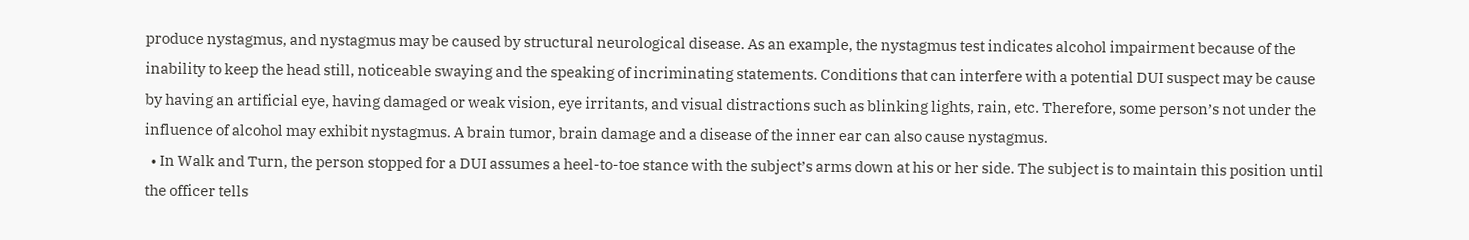produce nystagmus, and nystagmus may be caused by structural neurological disease. As an example, the nystagmus test indicates alcohol impairment because of the inability to keep the head still, noticeable swaying and the speaking of incriminating statements. Conditions that can interfere with a potential DUI suspect may be cause by having an artificial eye, having damaged or weak vision, eye irritants, and visual distractions such as blinking lights, rain, etc. Therefore, some person’s not under the influence of alcohol may exhibit nystagmus. A brain tumor, brain damage and a disease of the inner ear can also cause nystagmus.
  • In Walk and Turn, the person stopped for a DUI assumes a heel-to-toe stance with the subject’s arms down at his or her side. The subject is to maintain this position until the officer tells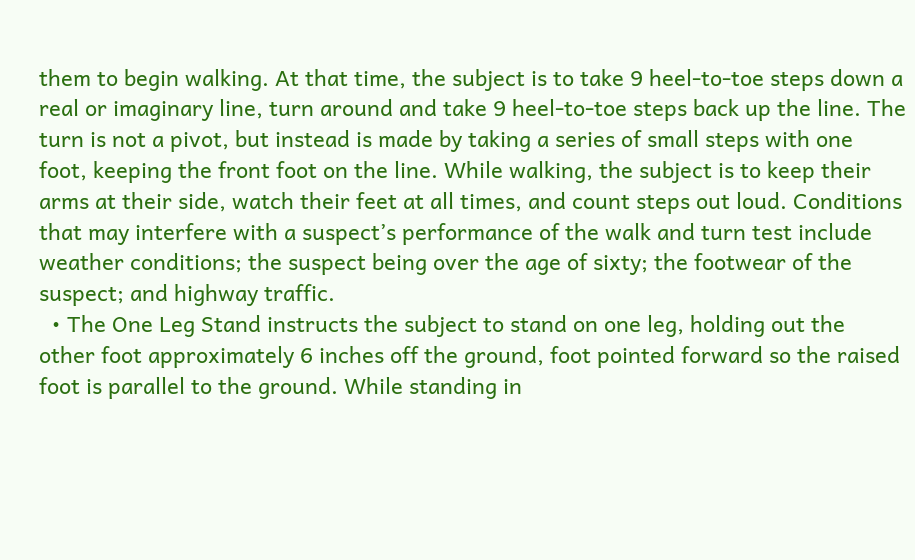them to begin walking. At that time, the subject is to take 9 heel-to-toe steps down a real or imaginary line, turn around and take 9 heel-to-toe steps back up the line. The turn is not a pivot, but instead is made by taking a series of small steps with one foot, keeping the front foot on the line. While walking, the subject is to keep their arms at their side, watch their feet at all times, and count steps out loud. Conditions that may interfere with a suspect’s performance of the walk and turn test include weather conditions; the suspect being over the age of sixty; the footwear of the suspect; and highway traffic.
  • The One Leg Stand instructs the subject to stand on one leg, holding out the other foot approximately 6 inches off the ground, foot pointed forward so the raised foot is parallel to the ground. While standing in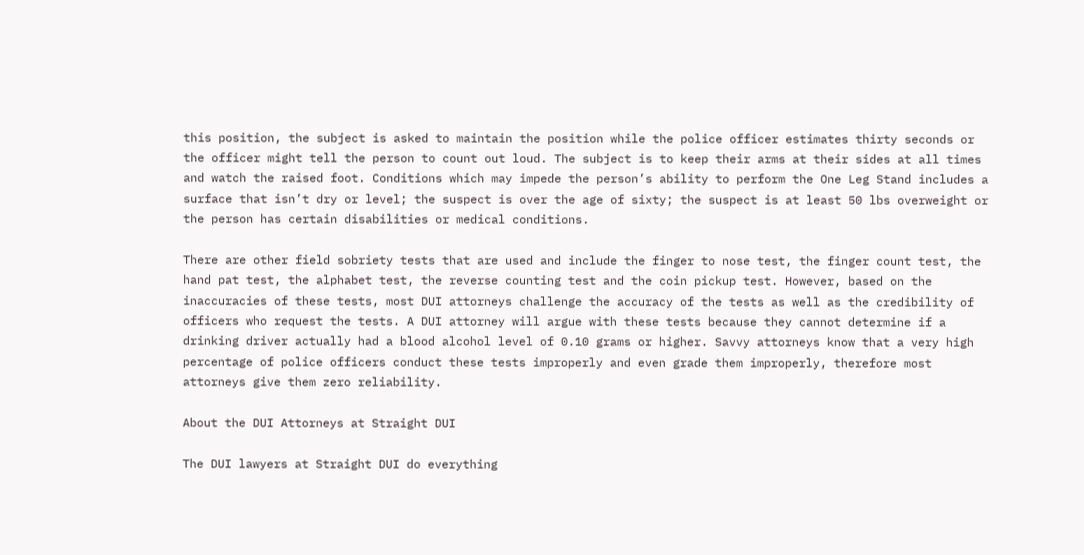this position, the subject is asked to maintain the position while the police officer estimates thirty seconds or the officer might tell the person to count out loud. The subject is to keep their arms at their sides at all times and watch the raised foot. Conditions which may impede the person’s ability to perform the One Leg Stand includes a surface that isn’t dry or level; the suspect is over the age of sixty; the suspect is at least 50 lbs overweight or the person has certain disabilities or medical conditions.

There are other field sobriety tests that are used and include the finger to nose test, the finger count test, the hand pat test, the alphabet test, the reverse counting test and the coin pickup test. However, based on the inaccuracies of these tests, most DUI attorneys challenge the accuracy of the tests as well as the credibility of officers who request the tests. A DUI attorney will argue with these tests because they cannot determine if a drinking driver actually had a blood alcohol level of 0.10 grams or higher. Savvy attorneys know that a very high percentage of police officers conduct these tests improperly and even grade them improperly, therefore most attorneys give them zero reliability.

About the DUI Attorneys at Straight DUI

The DUI lawyers at Straight DUI do everything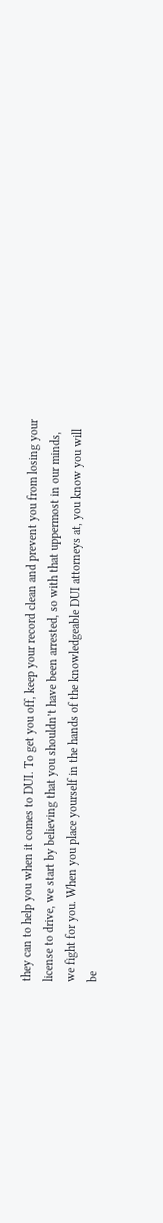they can to help you when it comes to DUI. To get you off, keep your record clean and prevent you from losing your license to drive, we start by believing that you shouldn’t have been arrested, so with that uppermost in our minds, we fight for you. When you place yourself in the hands of the knowledgeable DUI attorneys at, you know you will be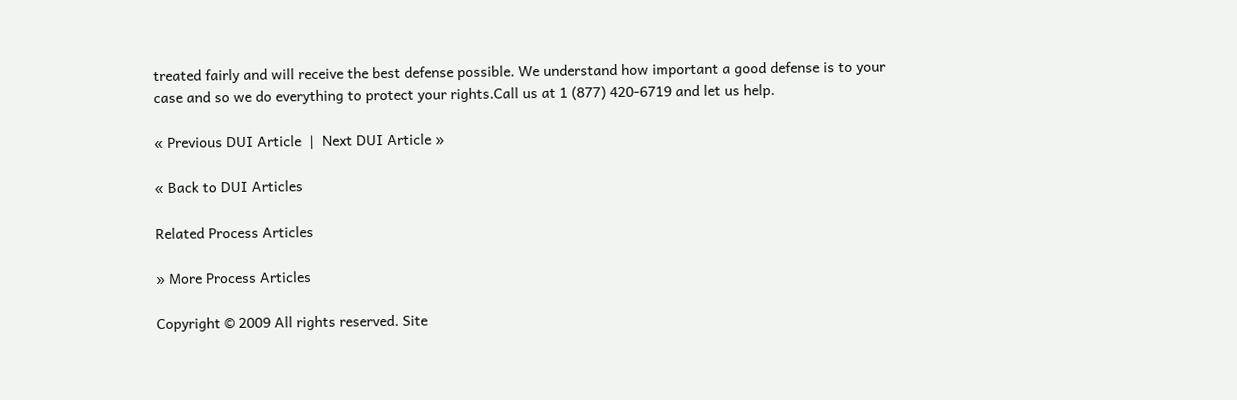treated fairly and will receive the best defense possible. We understand how important a good defense is to your case and so we do everything to protect your rights.Call us at 1 (877) 420-6719 and let us help.

« Previous DUI Article  |  Next DUI Article »

« Back to DUI Articles

Related Process Articles

» More Process Articles

Copyright © 2009 All rights reserved. Site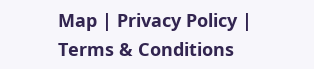Map | Privacy Policy | Terms & Conditions